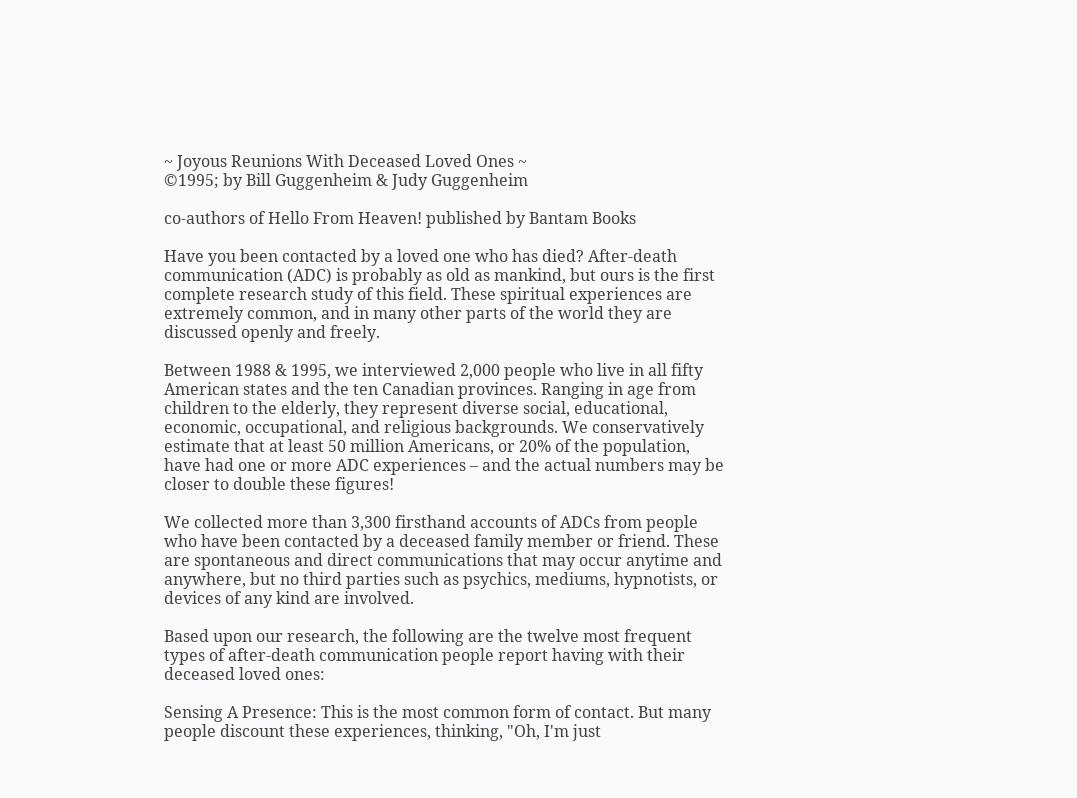~ Joyous Reunions With Deceased Loved Ones ~
©1995; by Bill Guggenheim & Judy Guggenheim

co-authors of Hello From Heaven! published by Bantam Books

Have you been contacted by a loved one who has died? After-death communication (ADC) is probably as old as mankind, but ours is the first complete research study of this field. These spiritual experiences are extremely common, and in many other parts of the world they are discussed openly and freely.

Between 1988 & 1995, we interviewed 2,000 people who live in all fifty American states and the ten Canadian provinces. Ranging in age from children to the elderly, they represent diverse social, educational, economic, occupational, and religious backgrounds. We conservatively estimate that at least 50 million Americans, or 20% of the population, have had one or more ADC experiences – and the actual numbers may be closer to double these figures!

We collected more than 3,300 firsthand accounts of ADCs from people who have been contacted by a deceased family member or friend. These are spontaneous and direct communications that may occur anytime and anywhere, but no third parties such as psychics, mediums, hypnotists, or devices of any kind are involved.

Based upon our research, the following are the twelve most frequent types of after-death communication people report having with their deceased loved ones:

Sensing A Presence: This is the most common form of contact. But many people discount these experiences, thinking, "Oh, I'm just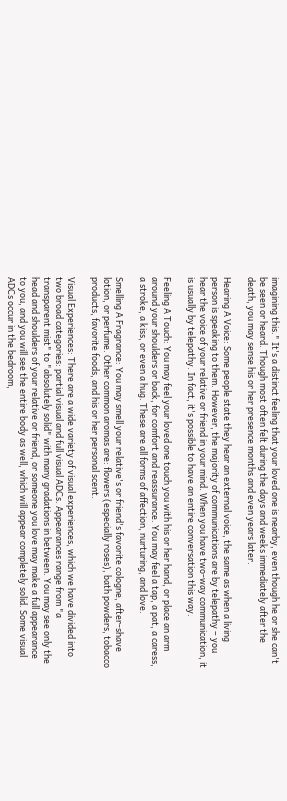imagining this." It's a distinct feeling that your loved one is nearby, even though he or she can't be seen or heard. Though most often felt during the days and weeks immediately after the death, you may sense his or her presence months and even years later.

Hearing A Voice: Some people state they hear an external voice, the same as when a living person is speaking to them. However, the majority of communications are by telepathy – you hear the voice of your relative or friend in your mind. When you have two-way communication, it is usually by telepathy. In fact, it's possible to have an entire conversation this way.

Feeling A Touch: You may feel your loved one touch you with his or her hand, or place an arm around your shoulders or back, for comfort and reassurance. You may feel a tap, a pat, a caress, a stroke, a kiss, or even a hug. These are all forms of affection, nurturing, and love.

Smelling A Fragrance: You may smell your relative's or friend's favorite cologne, after-shave lotion, or perfume. Other common aromas are: flowers (especially roses), bath powders, tobacco products, favorite foods, and his or her personal scent.

Visual Experiences: There are a wide variety of visual experiences, which we have divided into two broad categories: partial visual and full visual ADCs. Appearances range from "a transparent mist" to "absolutely solid" with many gradations in between. You may see only the head and shoulders of your relative or friend, or someone you love may make a full appearance to you, and you will see the entire body as well, which will appear completely solid. Some visual ADCs occur in the bedroom,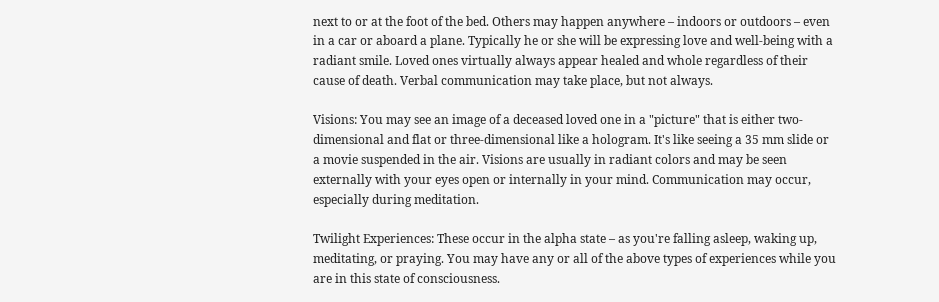next to or at the foot of the bed. Others may happen anywhere – indoors or outdoors – even in a car or aboard a plane. Typically he or she will be expressing love and well-being with a radiant smile. Loved ones virtually always appear healed and whole regardless of their cause of death. Verbal communication may take place, but not always.

Visions: You may see an image of a deceased loved one in a "picture" that is either two-dimensional and flat or three-dimensional like a hologram. It's like seeing a 35 mm slide or a movie suspended in the air. Visions are usually in radiant colors and may be seen externally with your eyes open or internally in your mind. Communication may occur, especially during meditation.

Twilight Experiences: These occur in the alpha state – as you're falling asleep, waking up, meditating, or praying. You may have any or all of the above types of experiences while you are in this state of consciousness.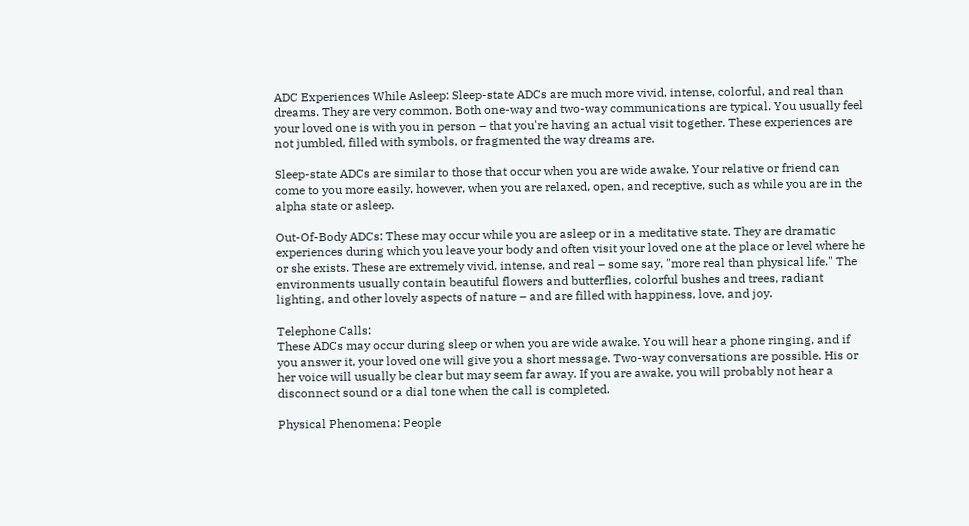ADC Experiences While Asleep: Sleep-state ADCs are much more vivid, intense, colorful, and real than dreams. They are very common. Both one-way and two-way communications are typical. You usually feel your loved one is with you in person – that you're having an actual visit together. These experiences are not jumbled, filled with symbols, or fragmented the way dreams are.

Sleep-state ADCs are similar to those that occur when you are wide awake. Your relative or friend can come to you more easily, however, when you are relaxed, open, and receptive, such as while you are in the alpha state or asleep.

Out-Of-Body ADCs: These may occur while you are asleep or in a meditative state. They are dramatic experiences during which you leave your body and often visit your loved one at the place or level where he or she exists. These are extremely vivid, intense, and real – some say, "more real than physical life." The environments usually contain beautiful flowers and butterflies, colorful bushes and trees, radiant lighting, and other lovely aspects of nature – and are filled with happiness, love, and joy.

Telephone Calls:
These ADCs may occur during sleep or when you are wide awake. You will hear a phone ringing, and if you answer it, your loved one will give you a short message. Two-way conversations are possible. His or her voice will usually be clear but may seem far away. If you are awake, you will probably not hear a disconnect sound or a dial tone when the call is completed.

Physical Phenomena: People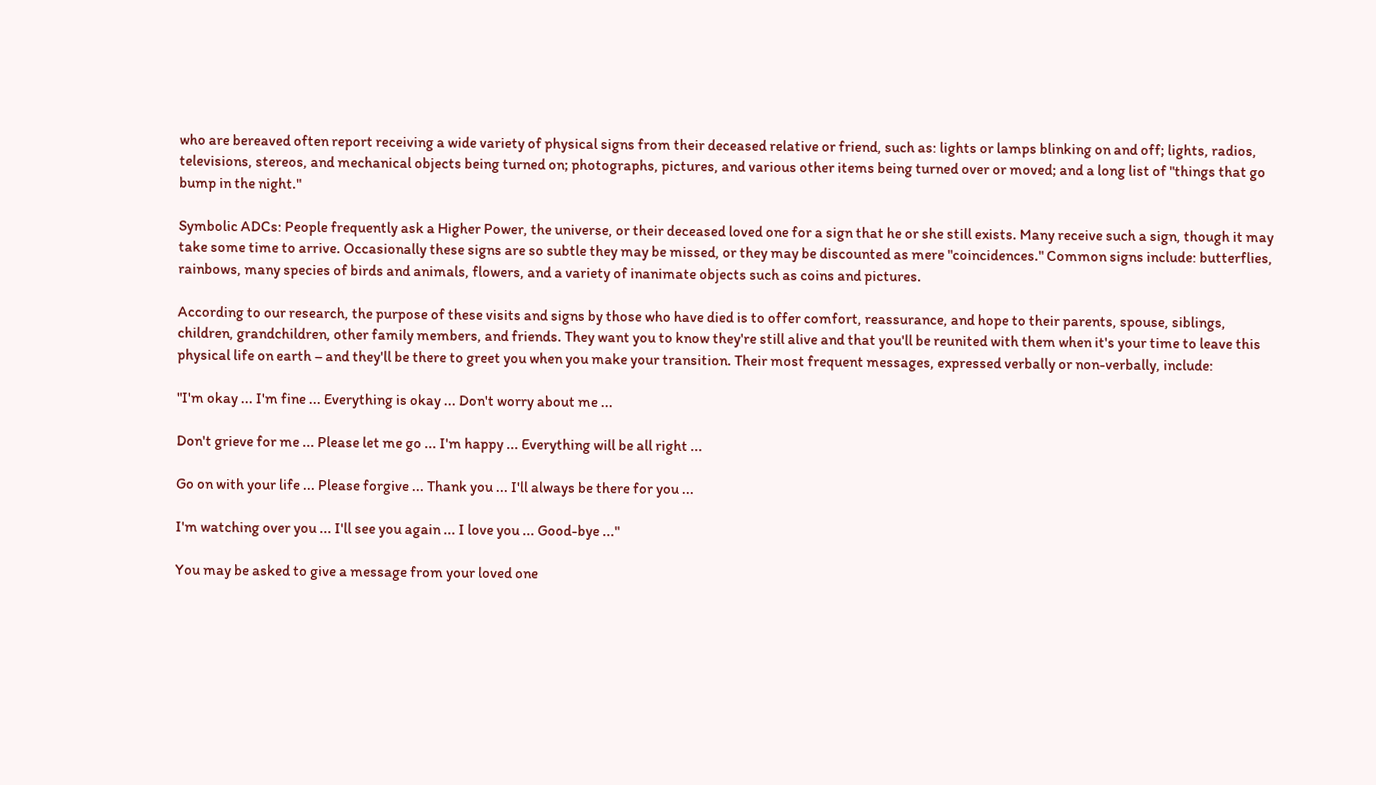who are bereaved often report receiving a wide variety of physical signs from their deceased relative or friend, such as: lights or lamps blinking on and off; lights, radios, televisions, stereos, and mechanical objects being turned on; photographs, pictures, and various other items being turned over or moved; and a long list of "things that go bump in the night."

Symbolic ADCs: People frequently ask a Higher Power, the universe, or their deceased loved one for a sign that he or she still exists. Many receive such a sign, though it may take some time to arrive. Occasionally these signs are so subtle they may be missed, or they may be discounted as mere "coincidences." Common signs include: butterflies, rainbows, many species of birds and animals, flowers, and a variety of inanimate objects such as coins and pictures.

According to our research, the purpose of these visits and signs by those who have died is to offer comfort, reassurance, and hope to their parents, spouse, siblings, children, grandchildren, other family members, and friends. They want you to know they're still alive and that you'll be reunited with them when it's your time to leave this physical life on earth – and they'll be there to greet you when you make your transition. Their most frequent messages, expressed verbally or non-verbally, include:

"I'm okay ... I'm fine ... Everything is okay ... Don't worry about me ...

Don't grieve for me ... Please let me go ... I'm happy ... Everything will be all right ...

Go on with your life ... Please forgive ... Thank you ... I'll always be there for you ...

I'm watching over you ... I'll see you again ... I love you ... Good-bye ..."

You may be asked to give a message from your loved one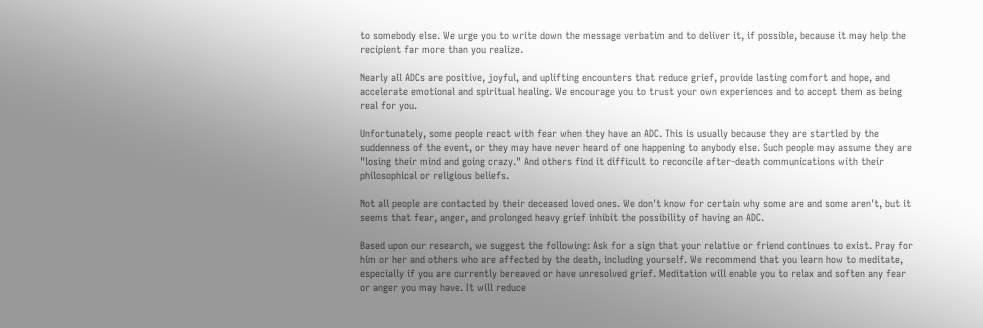to somebody else. We urge you to write down the message verbatim and to deliver it, if possible, because it may help the recipient far more than you realize.

Nearly all ADCs are positive, joyful, and uplifting encounters that reduce grief, provide lasting comfort and hope, and accelerate emotional and spiritual healing. We encourage you to trust your own experiences and to accept them as being real for you.

Unfortunately, some people react with fear when they have an ADC. This is usually because they are startled by the suddenness of the event, or they may have never heard of one happening to anybody else. Such people may assume they are "losing their mind and going crazy." And others find it difficult to reconcile after-death communications with their philosophical or religious beliefs.

Not all people are contacted by their deceased loved ones. We don't know for certain why some are and some aren't, but it seems that fear, anger, and prolonged heavy grief inhibit the possibility of having an ADC.

Based upon our research, we suggest the following: Ask for a sign that your relative or friend continues to exist. Pray for him or her and others who are affected by the death, including yourself. We recommend that you learn how to meditate, especially if you are currently bereaved or have unresolved grief. Meditation will enable you to relax and soften any fear or anger you may have. It will reduce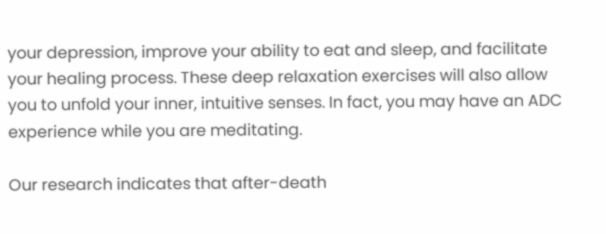your depression, improve your ability to eat and sleep, and facilitate your healing process. These deep relaxation exercises will also allow you to unfold your inner, intuitive senses. In fact, you may have an ADC experience while you are meditating.

Our research indicates that after-death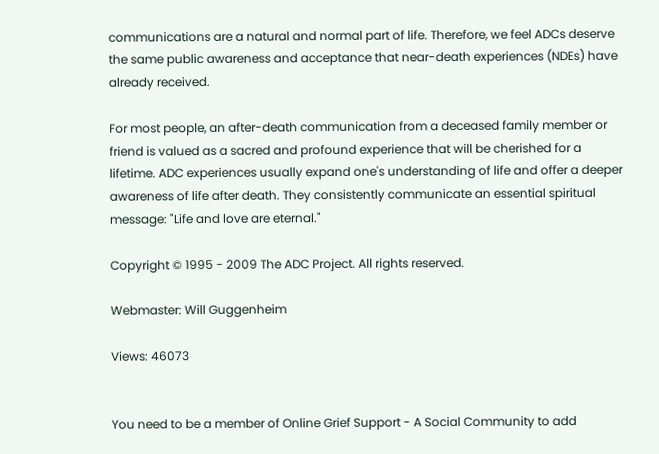communications are a natural and normal part of life. Therefore, we feel ADCs deserve the same public awareness and acceptance that near-death experiences (NDEs) have already received.

For most people, an after-death communication from a deceased family member or friend is valued as a sacred and profound experience that will be cherished for a lifetime. ADC experiences usually expand one's understanding of life and offer a deeper awareness of life after death. They consistently communicate an essential spiritual message: "Life and love are eternal."

Copyright © 1995 - 2009 The ADC Project. All rights reserved.

Webmaster: Will Guggenheim

Views: 46073


You need to be a member of Online Grief Support - A Social Community to add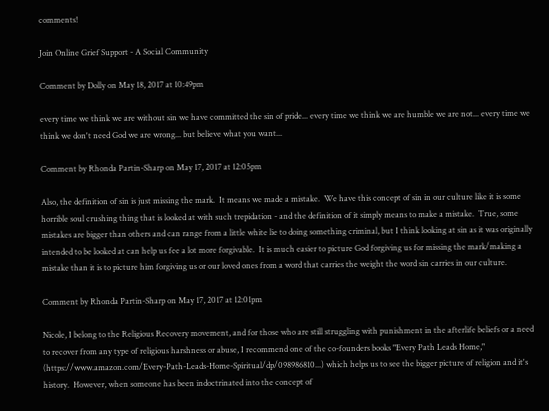comments!

Join Online Grief Support - A Social Community

Comment by Dolly on May 18, 2017 at 10:49pm

every time we think we are without sin we have committed the sin of pride... every time we think we are humble we are not... every time we think we don't need God we are wrong... but believe what you want...

Comment by Rhonda Partin-Sharp on May 17, 2017 at 12:05pm

Also, the definition of sin is just missing the mark.  It means we made a mistake.  We have this concept of sin in our culture like it is some horrible soul crushing thing that is looked at with such trepidation - and the definition of it simply means to make a mistake.  True, some mistakes are bigger than others and can range from a little white lie to doing something criminal, but I think looking at sin as it was originally intended to be looked at can help us fee a lot more forgivable.  It is much easier to picture God forgiving us for missing the mark/making a mistake than it is to picture him forgiving us or our loved ones from a word that carries the weight the word sin carries in our culture.

Comment by Rhonda Partin-Sharp on May 17, 2017 at 12:01pm

Nicole, I belong to the Religious Recovery movement, and for those who are still struggling with punishment in the afterlife beliefs or a need to recover from any type of religious harshness or abuse, I recommend one of the co-founders books "Every Path Leads Home," (https://www.amazon.com/Every-Path-Leads-Home-Spiritual/dp/098986810...) which helps us to see the bigger picture of religion and it's history.  However, when someone has been indoctrinated into the concept of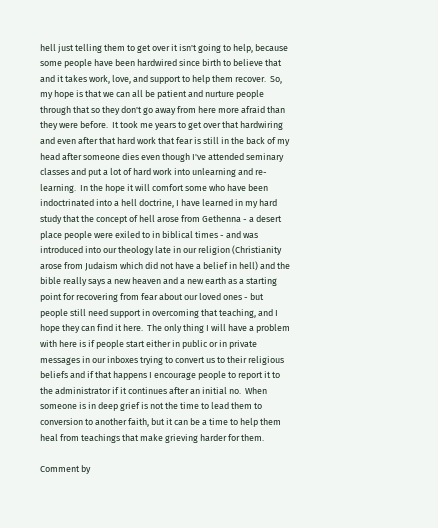hell just telling them to get over it isn't going to help, because some people have been hardwired since birth to believe that and it takes work, love, and support to help them recover.  So, my hope is that we can all be patient and nurture people through that so they don't go away from here more afraid than they were before.  It took me years to get over that hardwiring and even after that hard work that fear is still in the back of my head after someone dies even though I've attended seminary classes and put a lot of hard work into unlearning and re-learning.  In the hope it will comfort some who have been indoctrinated into a hell doctrine, I have learned in my hard study that the concept of hell arose from Gethenna - a desert place people were exiled to in biblical times - and was introduced into our theology late in our religion (Christianity arose from Judaism which did not have a belief in hell) and the bible really says a new heaven and a new earth as a starting point for recovering from fear about our loved ones - but people still need support in overcoming that teaching, and I hope they can find it here.  The only thing I will have a problem with here is if people start either in public or in private messages in our inboxes trying to convert us to their religious beliefs and if that happens I encourage people to report it to the administrator if it continues after an initial no.  When someone is in deep grief is not the time to lead them to conversion to another faith, but it can be a time to help them heal from teachings that make grieving harder for them.

Comment by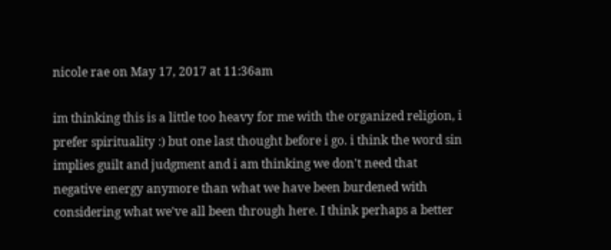nicole rae on May 17, 2017 at 11:36am

im thinking this is a little too heavy for me with the organized religion, i prefer spirituality :) but one last thought before i go. i think the word sin implies guilt and judgment and i am thinking we don't need that negative energy anymore than what we have been burdened with considering what we've all been through here. I think perhaps a better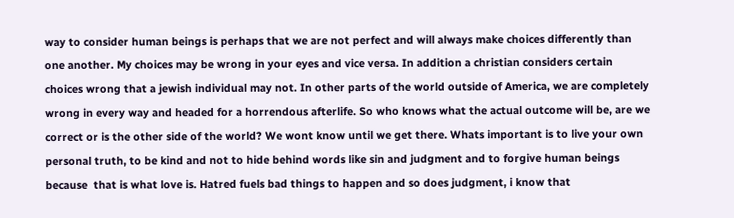way to consider human beings is perhaps that we are not perfect and will always make choices differently than one another. My choices may be wrong in your eyes and vice versa. In addition a christian considers certain choices wrong that a jewish individual may not. In other parts of the world outside of America, we are completely wrong in every way and headed for a horrendous afterlife. So who knows what the actual outcome will be, are we correct or is the other side of the world? We wont know until we get there. Whats important is to live your own personal truth, to be kind and not to hide behind words like sin and judgment and to forgive human beings because  that is what love is. Hatred fuels bad things to happen and so does judgment, i know that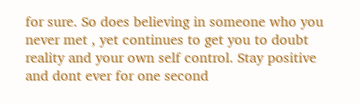for sure. So does believing in someone who you never met , yet continues to get you to doubt reality and your own self control. Stay positive and dont ever for one second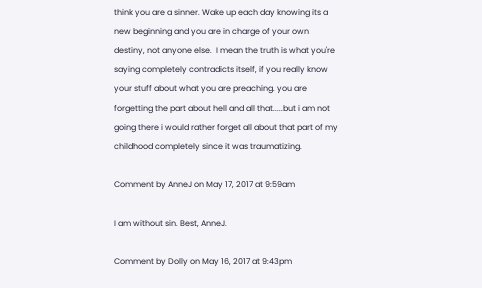think you are a sinner. Wake up each day knowing its a new beginning and you are in charge of your own destiny, not anyone else.  I mean the truth is what you're saying completely contradicts itself, if you really know your stuff about what you are preaching. you are forgetting the part about hell and all that.....but i am not going there i would rather forget all about that part of my childhood completely since it was traumatizing.

Comment by AnneJ on May 17, 2017 at 9:59am

I am without sin. Best, AnneJ.

Comment by Dolly on May 16, 2017 at 9:43pm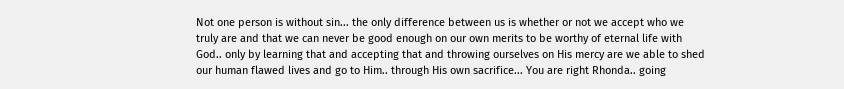Not one person is without sin... the only difference between us is whether or not we accept who we truly are and that we can never be good enough on our own merits to be worthy of eternal life with God.. only by learning that and accepting that and throwing ourselves on His mercy are we able to shed our human flawed lives and go to Him.. through His own sacrifice... You are right Rhonda.. going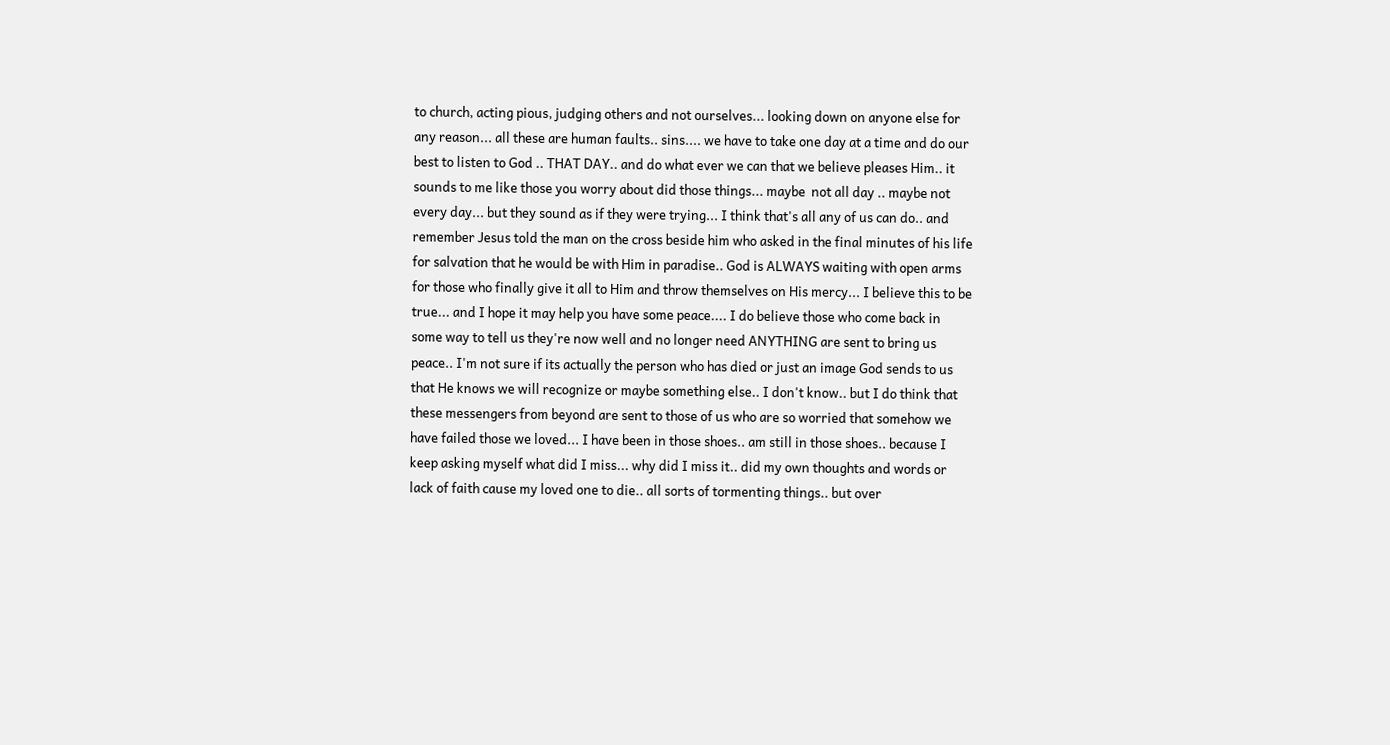to church, acting pious, judging others and not ourselves... looking down on anyone else for any reason... all these are human faults.. sins.... we have to take one day at a time and do our best to listen to God .. THAT DAY.. and do what ever we can that we believe pleases Him.. it sounds to me like those you worry about did those things... maybe  not all day .. maybe not every day... but they sound as if they were trying... I think that's all any of us can do.. and remember Jesus told the man on the cross beside him who asked in the final minutes of his life for salvation that he would be with Him in paradise.. God is ALWAYS waiting with open arms for those who finally give it all to Him and throw themselves on His mercy... I believe this to be true... and I hope it may help you have some peace.... I do believe those who come back in some way to tell us they're now well and no longer need ANYTHING are sent to bring us peace.. I'm not sure if its actually the person who has died or just an image God sends to us that He knows we will recognize or maybe something else.. I don't know.. but I do think that these messengers from beyond are sent to those of us who are so worried that somehow we have failed those we loved... I have been in those shoes.. am still in those shoes.. because I keep asking myself what did I miss... why did I miss it.. did my own thoughts and words or lack of faith cause my loved one to die.. all sorts of tormenting things.. but over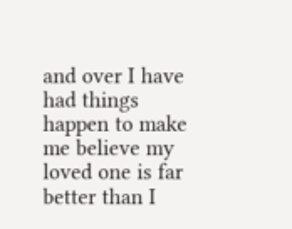and over I have had things happen to make me believe my loved one is far better than I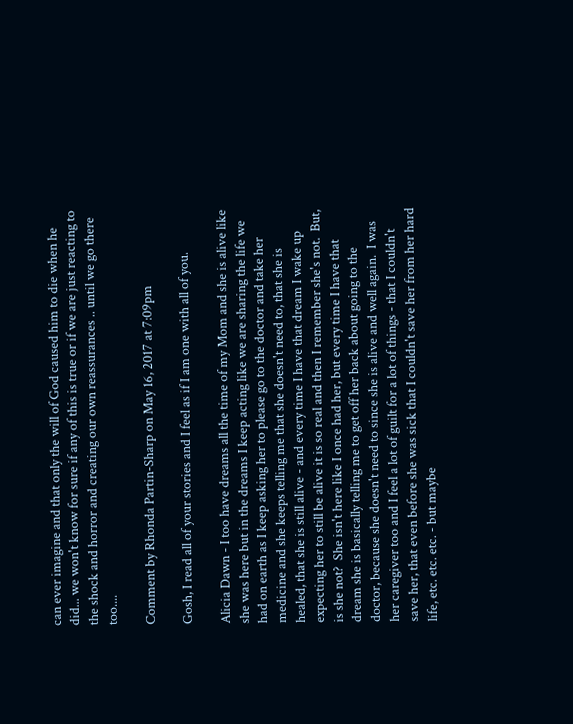can ever imagine and that only the will of God caused him to die when he did... we won't know for sure if any of this is true or if we are just reacting to the shock and horror and creating our own reassurances .. until we go there too....

Comment by Rhonda Partin-Sharp on May 16, 2017 at 7:09pm

Gosh, I read all of your stories and I feel as if I am one with all of you.

Alicia Dawn - I too have dreams all the time of my Mom and she is alive like she was here but in the dreams I keep acting like we are sharing the life we had on earth as I keep asking her to please go to the doctor and take her medicine and she keeps telling me that she doesn't need to, that she is healed, that she is still alive - and every time I have that dream I wake up expecting her to still be alive it is so real and then I remember she's not.  But, is she not?  She isn't here like I once had her, but every time I have that dream she is basically telling me to get off her back about going to the doctor, because she doesn't need to since she is alive and well again.  I was her caregiver too and I feel a lot of guilt for a lot of things - that I couldn't save her, that even before she was sick that I couldn't save her from her hard life, etc. etc. etc. - but maybe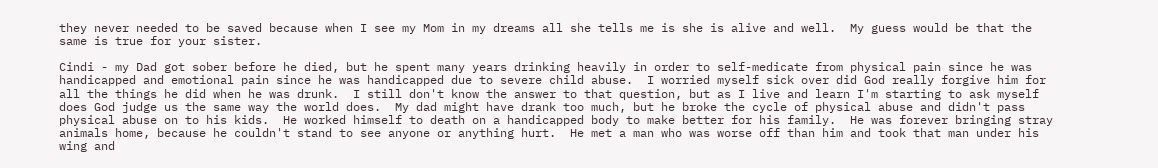they never needed to be saved because when I see my Mom in my dreams all she tells me is she is alive and well.  My guess would be that the same is true for your sister.

Cindi - my Dad got sober before he died, but he spent many years drinking heavily in order to self-medicate from physical pain since he was handicapped and emotional pain since he was handicapped due to severe child abuse.  I worried myself sick over did God really forgive him for all the things he did when he was drunk.  I still don't know the answer to that question, but as I live and learn I'm starting to ask myself does God judge us the same way the world does.  My dad might have drank too much, but he broke the cycle of physical abuse and didn't pass physical abuse on to his kids.  He worked himself to death on a handicapped body to make better for his family.  He was forever bringing stray animals home, because he couldn't stand to see anyone or anything hurt.  He met a man who was worse off than him and took that man under his wing and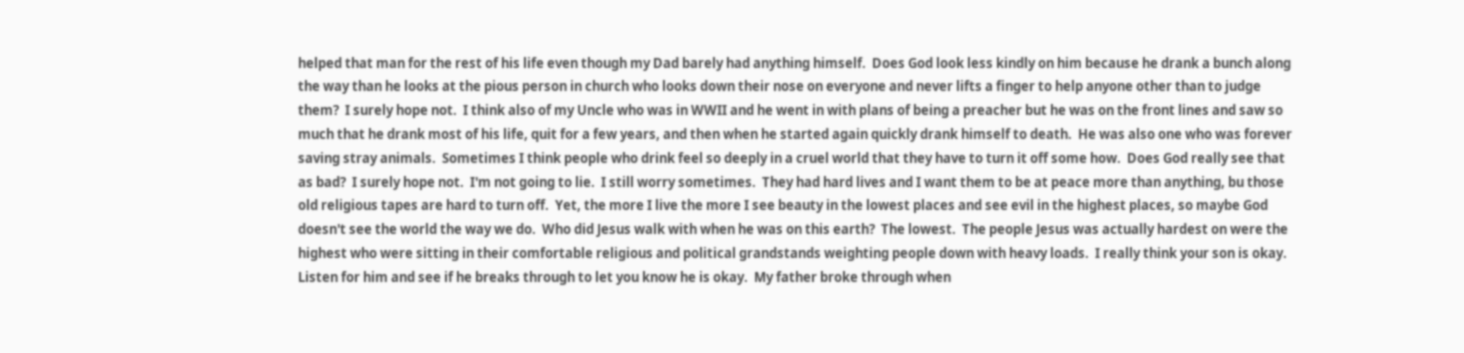helped that man for the rest of his life even though my Dad barely had anything himself.  Does God look less kindly on him because he drank a bunch along the way than he looks at the pious person in church who looks down their nose on everyone and never lifts a finger to help anyone other than to judge them?  I surely hope not.  I think also of my Uncle who was in WWII and he went in with plans of being a preacher but he was on the front lines and saw so much that he drank most of his life, quit for a few years, and then when he started again quickly drank himself to death.  He was also one who was forever saving stray animals.  Sometimes I think people who drink feel so deeply in a cruel world that they have to turn it off some how.  Does God really see that as bad?  I surely hope not.  I'm not going to lie.  I still worry sometimes.  They had hard lives and I want them to be at peace more than anything, bu those old religious tapes are hard to turn off.  Yet, the more I live the more I see beauty in the lowest places and see evil in the highest places, so maybe God doesn't see the world the way we do.  Who did Jesus walk with when he was on this earth?  The lowest.  The people Jesus was actually hardest on were the highest who were sitting in their comfortable religious and political grandstands weighting people down with heavy loads.  I really think your son is okay.  Listen for him and see if he breaks through to let you know he is okay.  My father broke through when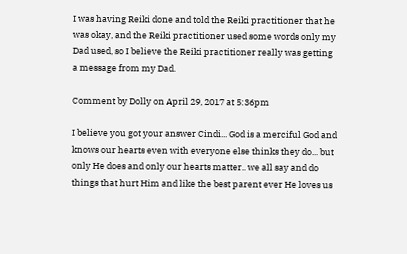I was having Reiki done and told the Reiki practitioner that he was okay, and the Reiki practitioner used some words only my Dad used, so I believe the Reiki practitioner really was getting a message from my Dad.

Comment by Dolly on April 29, 2017 at 5:36pm

I believe you got your answer Cindi... God is a merciful God and knows our hearts even with everyone else thinks they do... but only He does and only our hearts matter.. we all say and do things that hurt Him and like the best parent ever He loves us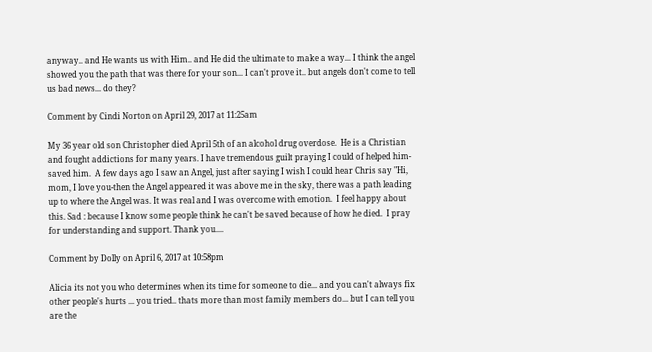anyway.. and He wants us with Him.. and He did the ultimate to make a way... I think the angel showed you the path that was there for your son... I can't prove it.. but angels don't come to tell us bad news... do they?

Comment by Cindi Norton on April 29, 2017 at 11:25am

My 36 year old son Christopher died April 5th of an alcohol drug overdose.  He is a Christian and fought addictions for many years. I have tremendous guilt praying I could of helped him-saved him.  A few days ago I saw an Angel, just after saying I wish I could hear Chris say "Hi, mom, I love you-then the Angel appeared it was above me in the sky, there was a path leading up to where the Angel was. It was real and I was overcome with emotion.  I feel happy about this. Sad : because I know some people think he can't be saved because of how he died.  I pray for understanding and support. Thank you....

Comment by Dolly on April 6, 2017 at 10:58pm

Alicia its not you who determines when its time for someone to die... and you can't always fix other people's hurts ... you tried.. thats more than most family members do... but I can tell you are the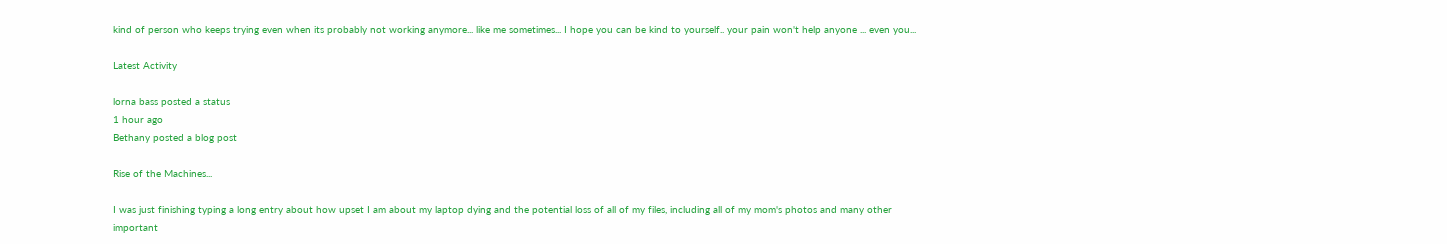kind of person who keeps trying even when its probably not working anymore... like me sometimes... I hope you can be kind to yourself.. your pain won't help anyone ... even you...

Latest Activity

lorna bass posted a status
1 hour ago
Bethany posted a blog post

Rise of the Machines...

I was just finishing typing a long entry about how upset I am about my laptop dying and the potential loss of all of my files, including all of my mom's photos and many other important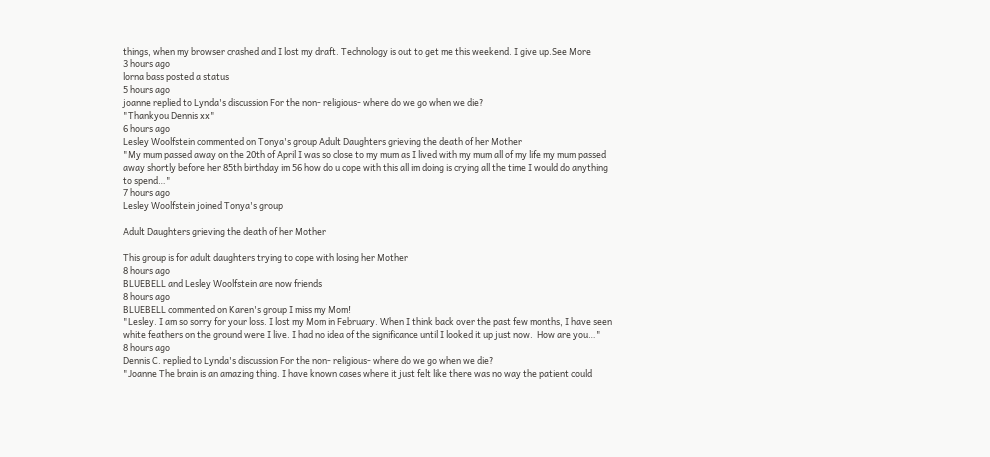things, when my browser crashed and I lost my draft. Technology is out to get me this weekend. I give up.See More
3 hours ago
lorna bass posted a status
5 hours ago
joanne replied to Lynda's discussion For the non- religious- where do we go when we die?
"Thankyou Dennis xx"
6 hours ago
Lesley Woolfstein commented on Tonya's group Adult Daughters grieving the death of her Mother
"My mum passed away on the 20th of April I was so close to my mum as I lived with my mum all of my life my mum passed away shortly before her 85th birthday im 56 how do u cope with this all im doing is crying all the time I would do anything to spend…"
7 hours ago
Lesley Woolfstein joined Tonya's group

Adult Daughters grieving the death of her Mother

This group is for adult daughters trying to cope with losing her Mother
8 hours ago
BLUEBELL and Lesley Woolfstein are now friends
8 hours ago
BLUEBELL commented on Karen's group I miss my Mom!
"Lesley. I am so sorry for your loss. I lost my Mom in February. When I think back over the past few months, I have seen white feathers on the ground were I live. I had no idea of the significance until I looked it up just now.  How are you…"
8 hours ago
Dennis C. replied to Lynda's discussion For the non- religious- where do we go when we die?
"Joanne The brain is an amazing thing. I have known cases where it just felt like there was no way the patient could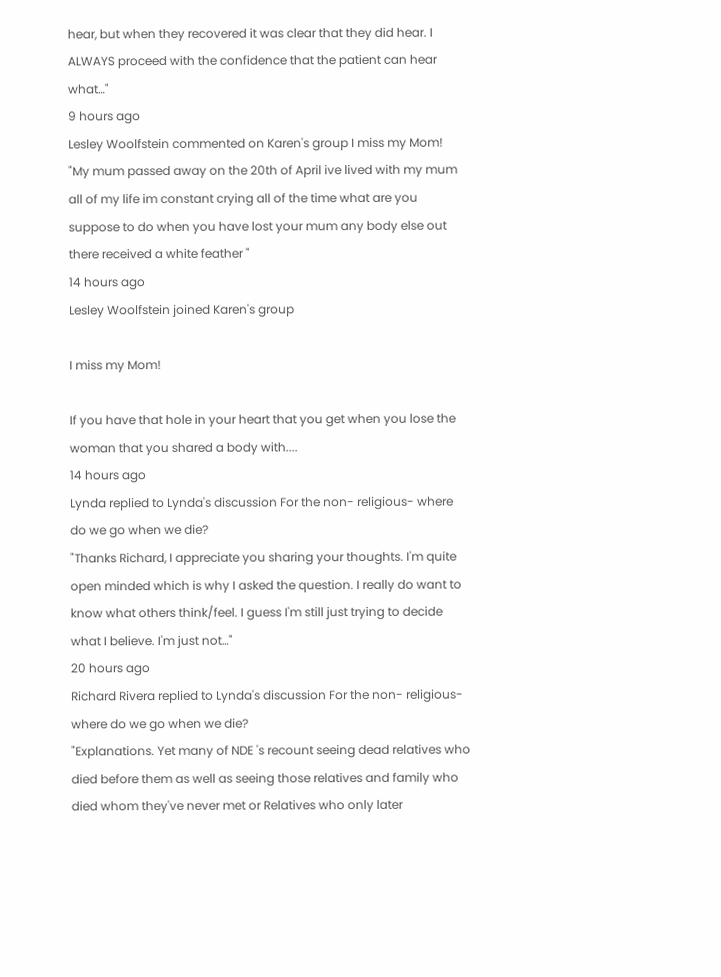hear, but when they recovered it was clear that they did hear. I ALWAYS proceed with the confidence that the patient can hear what…"
9 hours ago
Lesley Woolfstein commented on Karen's group I miss my Mom!
"My mum passed away on the 20th of April ive lived with my mum all of my life im constant crying all of the time what are you suppose to do when you have lost your mum any body else out there received a white feather "
14 hours ago
Lesley Woolfstein joined Karen's group

I miss my Mom!

If you have that hole in your heart that you get when you lose the woman that you shared a body with....
14 hours ago
Lynda replied to Lynda's discussion For the non- religious- where do we go when we die?
"Thanks Richard, I appreciate you sharing your thoughts. I'm quite open minded which is why I asked the question. I really do want to know what others think/feel. I guess I'm still just trying to decide what I believe. I'm just not…"
20 hours ago
Richard Rivera replied to Lynda's discussion For the non- religious- where do we go when we die?
"Explanations. Yet many of NDE 's recount seeing dead relatives who died before them as well as seeing those relatives and family who died whom they've never met or Relatives who only later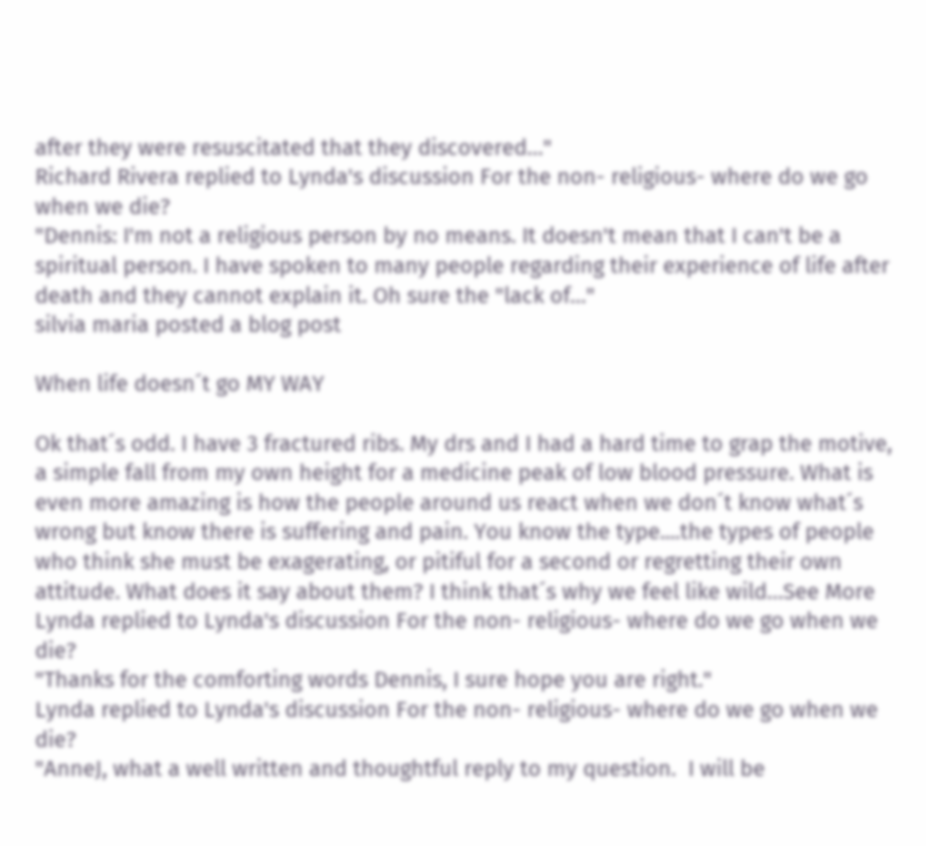after they were resuscitated that they discovered…"
Richard Rivera replied to Lynda's discussion For the non- religious- where do we go when we die?
"Dennis: I'm not a religious person by no means. It doesn't mean that I can't be a spiritual person. I have spoken to many people regarding their experience of life after death and they cannot explain it. Oh sure the "lack of…"
silvia maria posted a blog post

When life doesn´t go MY WAY

Ok that´s odd. I have 3 fractured ribs. My drs and I had a hard time to grap the motive, a simple fall from my own height for a medicine peak of low blood pressure. What is even more amazing is how the people around us react when we don´t know what´s wrong but know there is suffering and pain. You know the type....the types of people who think she must be exagerating, or pitiful for a second or regretting their own attitude. What does it say about them? I think that´s why we feel like wild…See More
Lynda replied to Lynda's discussion For the non- religious- where do we go when we die?
"Thanks for the comforting words Dennis, I sure hope you are right."
Lynda replied to Lynda's discussion For the non- religious- where do we go when we die?
"AnneJ, what a well written and thoughtful reply to my question.  I will be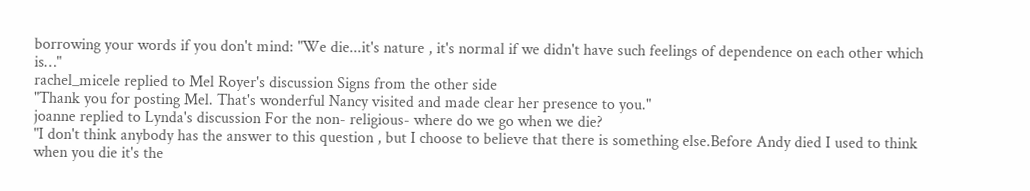borrowing your words if you don't mind: "We die...it's nature , it's normal if we didn't have such feelings of dependence on each other which is…"
rachel_micele replied to Mel Royer's discussion Signs from the other side
"Thank you for posting Mel. That's wonderful Nancy visited and made clear her presence to you."
joanne replied to Lynda's discussion For the non- religious- where do we go when we die?
"I don't think anybody has the answer to this question , but I choose to believe that there is something else.Before Andy died I used to think when you die it's the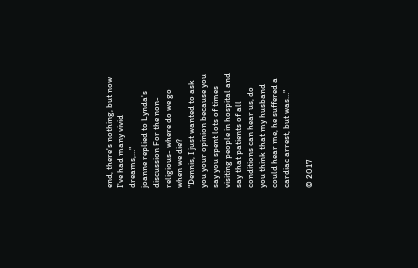end, there's nothing, but now I've had many vivid dreams,…"
joanne replied to Lynda's discussion For the non- religious- where do we go when we die?
"Dennis, I just wanted to ask you your opinion because you say you spent lots of times visiting people in hospital and say that patients of all conditions can hear us, do you think that my husband could hear me, he suffered a cardiac arrest, but was…"

© 2017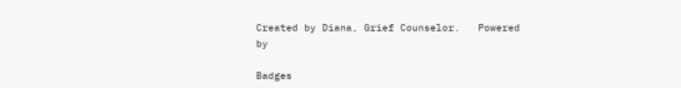Created by Diana, Grief Counselor.   Powered by

Badges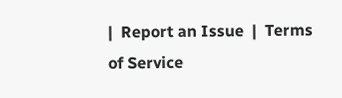|  Report an Issue  |  Terms of Service